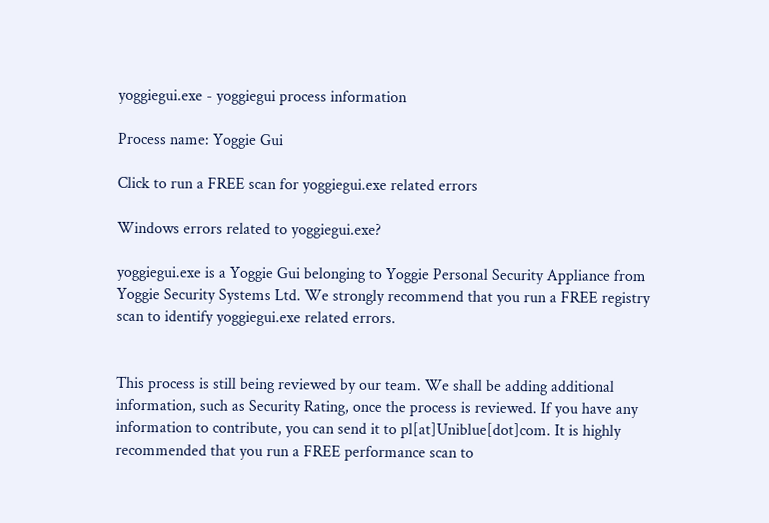yoggiegui.exe - yoggiegui process information

Process name: Yoggie Gui

Click to run a FREE scan for yoggiegui.exe related errors

Windows errors related to yoggiegui.exe?

yoggiegui.exe is a Yoggie Gui belonging to Yoggie Personal Security Appliance from Yoggie Security Systems Ltd. We strongly recommend that you run a FREE registry scan to identify yoggiegui.exe related errors.


This process is still being reviewed by our team. We shall be adding additional information, such as Security Rating, once the process is reviewed. If you have any information to contribute, you can send it to pl[at]Uniblue[dot]com. It is highly recommended that you run a FREE performance scan to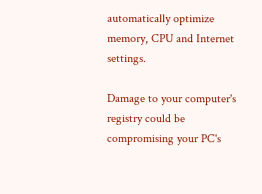automatically optimize memory, CPU and Internet settings.

Damage to your computer's registry could be compromising your PC's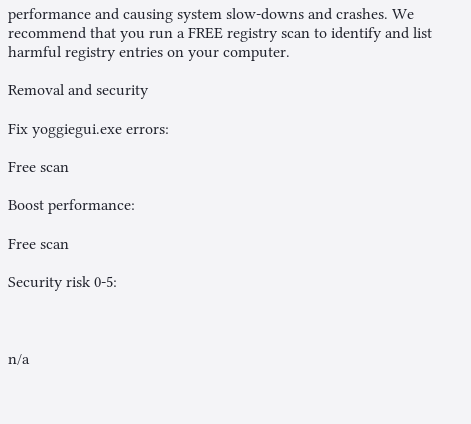performance and causing system slow-downs and crashes. We recommend that you run a FREE registry scan to identify and list harmful registry entries on your computer.

Removal and security

Fix yoggiegui.exe errors:

Free scan

Boost performance:

Free scan

Security risk 0-5:



n/a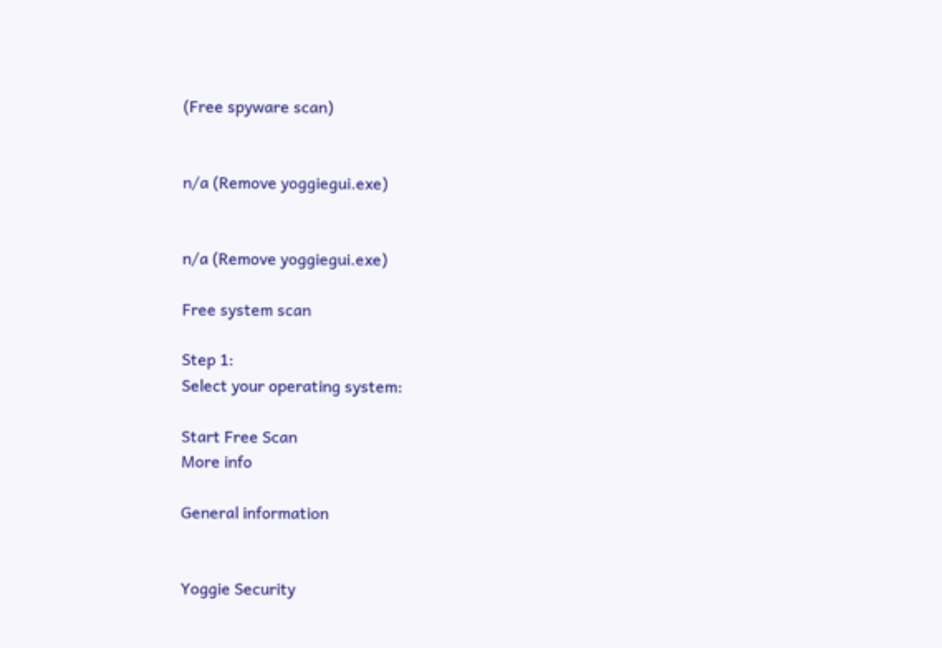(Free spyware scan)


n/a (Remove yoggiegui.exe)


n/a (Remove yoggiegui.exe)

Free system scan

Step 1:
Select your operating system:

Start Free Scan
More info

General information


Yoggie Security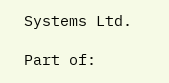Systems Ltd.

Part of: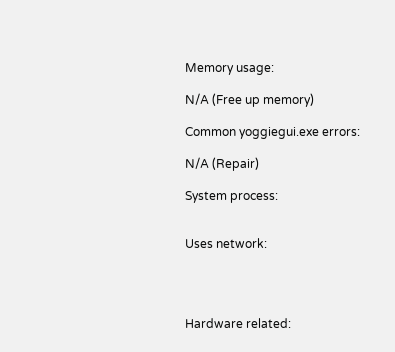Memory usage:

N/A (Free up memory)

Common yoggiegui.exe errors:

N/A (Repair)

System process:


Uses network:




Hardware related: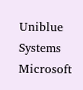Uniblue Systems Microsoft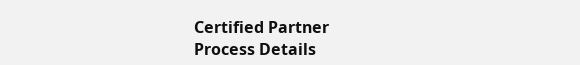Certified Partner
Process Details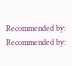Recommended by:
Recommended by: